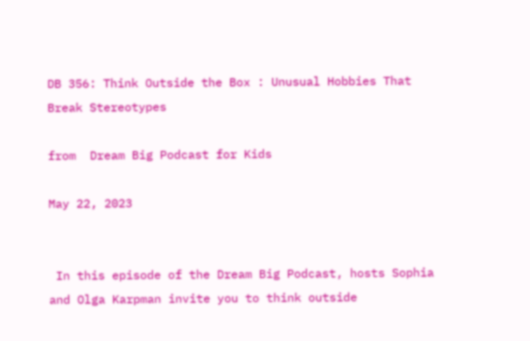DB 356: Think Outside the Box : Unusual Hobbies That Break Stereotypes

from  Dream Big Podcast for Kids

May 22, 2023


 In this episode of the Dream Big Podcast, hosts Sophia and Olga Karpman invite you to think outside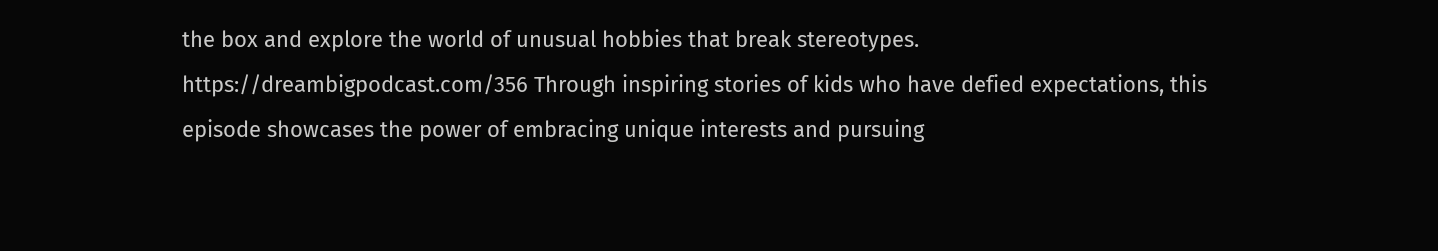the box and explore the world of unusual hobbies that break stereotypes.   https://dreambigpodcast.com/356 Through inspiring stories of kids who have defied expectations, this episode showcases the power of embracing unique interests and pursuing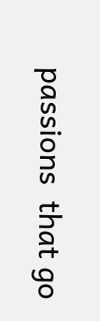passions  that go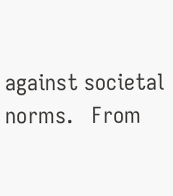against societal norms.   From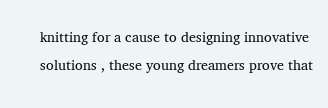knitting for a cause to designing innovative solutions , these young dreamers prove that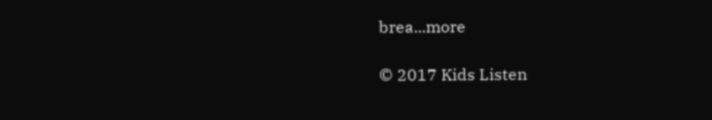brea...more

© 2017 Kids Listen